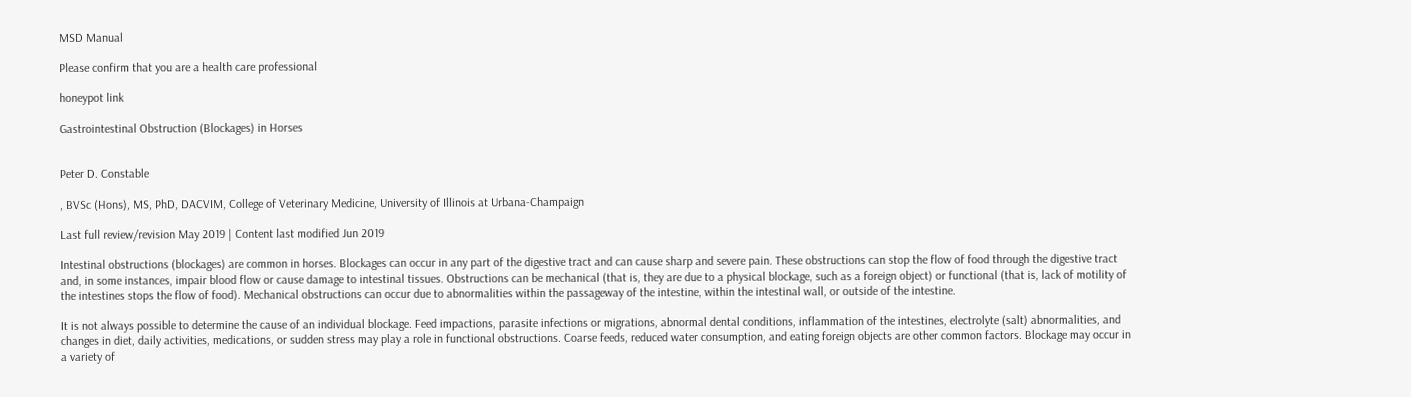MSD Manual

Please confirm that you are a health care professional

honeypot link

Gastrointestinal Obstruction (Blockages) in Horses


Peter D. Constable

, BVSc (Hons), MS, PhD, DACVIM, College of Veterinary Medicine, University of Illinois at Urbana-Champaign

Last full review/revision May 2019 | Content last modified Jun 2019

Intestinal obstructions (blockages) are common in horses. Blockages can occur in any part of the digestive tract and can cause sharp and severe pain. These obstructions can stop the flow of food through the digestive tract and, in some instances, impair blood flow or cause damage to intestinal tissues. Obstructions can be mechanical (that is, they are due to a physical blockage, such as a foreign object) or functional (that is, lack of motility of the intestines stops the flow of food). Mechanical obstructions can occur due to abnormalities within the passageway of the intestine, within the intestinal wall, or outside of the intestine.

It is not always possible to determine the cause of an individual blockage. Feed impactions, parasite infections or migrations, abnormal dental conditions, inflammation of the intestines, electrolyte (salt) abnormalities, and changes in diet, daily activities, medications, or sudden stress may play a role in functional obstructions. Coarse feeds, reduced water consumption, and eating foreign objects are other common factors. Blockage may occur in a variety of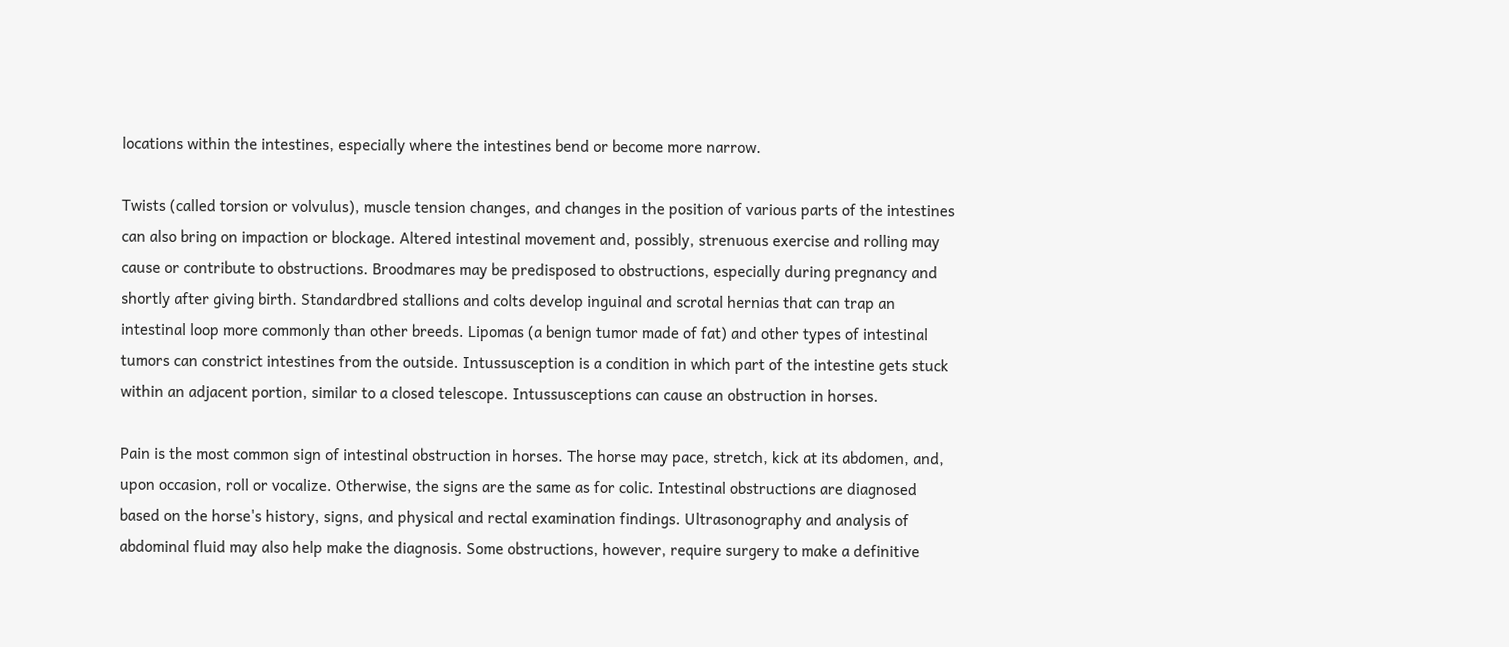locations within the intestines, especially where the intestines bend or become more narrow.

Twists (called torsion or volvulus), muscle tension changes, and changes in the position of various parts of the intestines can also bring on impaction or blockage. Altered intestinal movement and, possibly, strenuous exercise and rolling may cause or contribute to obstructions. Broodmares may be predisposed to obstructions, especially during pregnancy and shortly after giving birth. Standardbred stallions and colts develop inguinal and scrotal hernias that can trap an intestinal loop more commonly than other breeds. Lipomas (a benign tumor made of fat) and other types of intestinal tumors can constrict intestines from the outside. Intussusception is a condition in which part of the intestine gets stuck within an adjacent portion, similar to a closed telescope. Intussusceptions can cause an obstruction in horses.

Pain is the most common sign of intestinal obstruction in horses. The horse may pace, stretch, kick at its abdomen, and, upon occasion, roll or vocalize. Otherwise, the signs are the same as for colic. Intestinal obstructions are diagnosed based on the horse's history, signs, and physical and rectal examination findings. Ultrasonography and analysis of abdominal fluid may also help make the diagnosis. Some obstructions, however, require surgery to make a definitive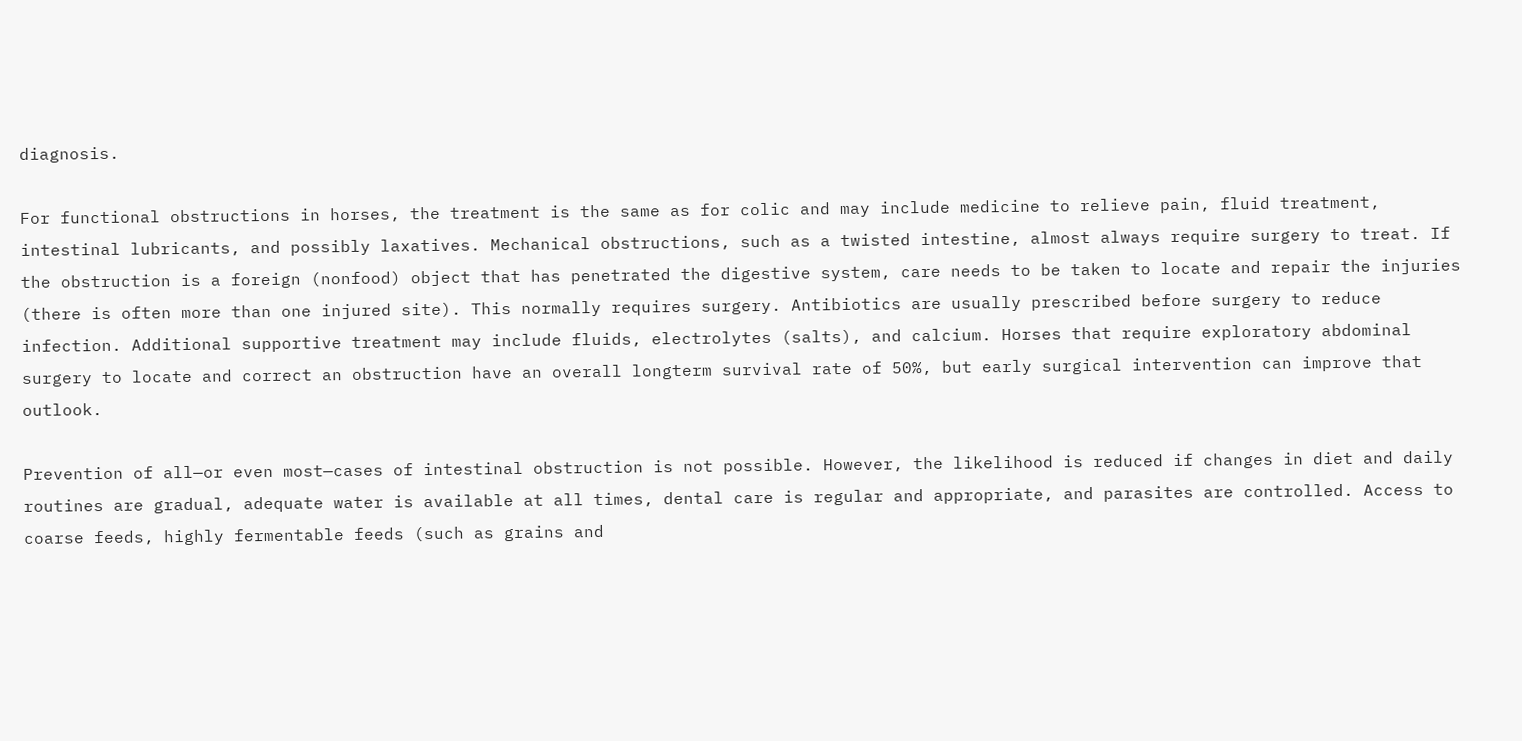diagnosis.

For functional obstructions in horses, the treatment is the same as for colic and may include medicine to relieve pain, fluid treatment, intestinal lubricants, and possibly laxatives. Mechanical obstructions, such as a twisted intestine, almost always require surgery to treat. If the obstruction is a foreign (nonfood) object that has penetrated the digestive system, care needs to be taken to locate and repair the injuries (there is often more than one injured site). This normally requires surgery. Antibiotics are usually prescribed before surgery to reduce infection. Additional supportive treatment may include fluids, electrolytes (salts), and calcium. Horses that require exploratory abdominal surgery to locate and correct an obstruction have an overall longterm survival rate of 50%, but early surgical intervention can improve that outlook.

Prevention of all—or even most—cases of intestinal obstruction is not possible. However, the likelihood is reduced if changes in diet and daily routines are gradual, adequate water is available at all times, dental care is regular and appropriate, and parasites are controlled. Access to coarse feeds, highly fermentable feeds (such as grains and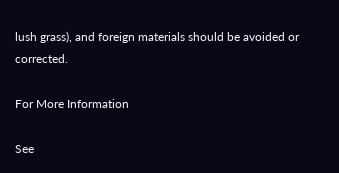lush grass), and foreign materials should be avoided or corrected.

For More Information

See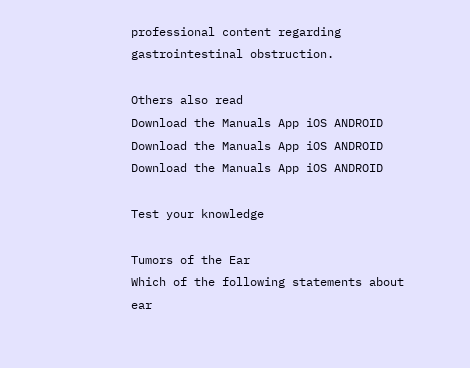professional content regarding gastrointestinal obstruction.

Others also read
Download the Manuals App iOS ANDROID
Download the Manuals App iOS ANDROID
Download the Manuals App iOS ANDROID

Test your knowledge

Tumors of the Ear
Which of the following statements about ear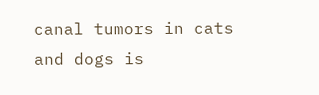canal tumors in cats and dogs is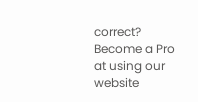correct?
Become a Pro at using our website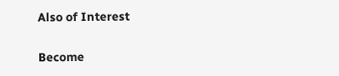Also of Interest

Become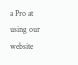a Pro at using our website